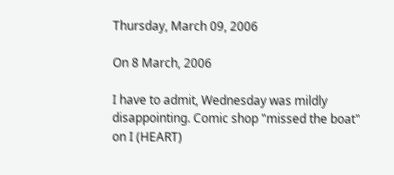Thursday, March 09, 2006

On 8 March, 2006

I have to admit, Wednesday was mildly disappointing. Comic shop "missed the boat" on I (HEART)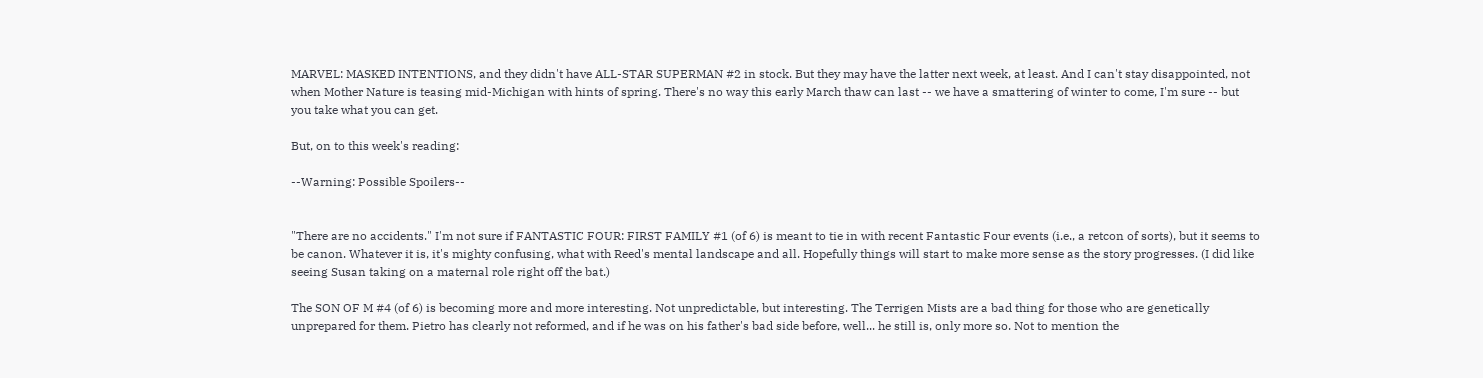MARVEL: MASKED INTENTIONS, and they didn't have ALL-STAR SUPERMAN #2 in stock. But they may have the latter next week, at least. And I can't stay disappointed, not when Mother Nature is teasing mid-Michigan with hints of spring. There's no way this early March thaw can last -- we have a smattering of winter to come, I'm sure -- but you take what you can get.

But, on to this week's reading:

--Warning: Possible Spoilers--


"There are no accidents." I'm not sure if FANTASTIC FOUR: FIRST FAMILY #1 (of 6) is meant to tie in with recent Fantastic Four events (i.e., a retcon of sorts), but it seems to be canon. Whatever it is, it's mighty confusing, what with Reed's mental landscape and all. Hopefully things will start to make more sense as the story progresses. (I did like seeing Susan taking on a maternal role right off the bat.)

The SON OF M #4 (of 6) is becoming more and more interesting. Not unpredictable, but interesting. The Terrigen Mists are a bad thing for those who are genetically unprepared for them. Pietro has clearly not reformed, and if he was on his father's bad side before, well... he still is, only more so. Not to mention the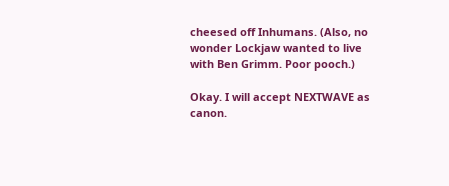cheesed off Inhumans. (Also, no wonder Lockjaw wanted to live with Ben Grimm. Poor pooch.)

Okay. I will accept NEXTWAVE as canon.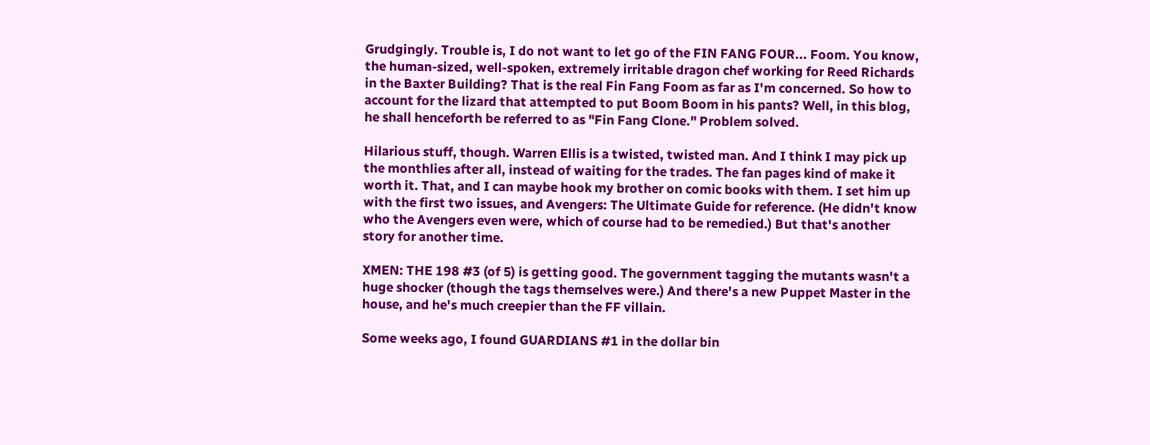Grudgingly. Trouble is, I do not want to let go of the FIN FANG FOUR... Foom. You know, the human-sized, well-spoken, extremely irritable dragon chef working for Reed Richards in the Baxter Building? That is the real Fin Fang Foom as far as I'm concerned. So how to account for the lizard that attempted to put Boom Boom in his pants? Well, in this blog, he shall henceforth be referred to as "Fin Fang Clone." Problem solved.

Hilarious stuff, though. Warren Ellis is a twisted, twisted man. And I think I may pick up the monthlies after all, instead of waiting for the trades. The fan pages kind of make it worth it. That, and I can maybe hook my brother on comic books with them. I set him up with the first two issues, and Avengers: The Ultimate Guide for reference. (He didn't know who the Avengers even were, which of course had to be remedied.) But that's another story for another time.

XMEN: THE 198 #3 (of 5) is getting good. The government tagging the mutants wasn't a huge shocker (though the tags themselves were.) And there's a new Puppet Master in the house, and he's much creepier than the FF villain.

Some weeks ago, I found GUARDIANS #1 in the dollar bin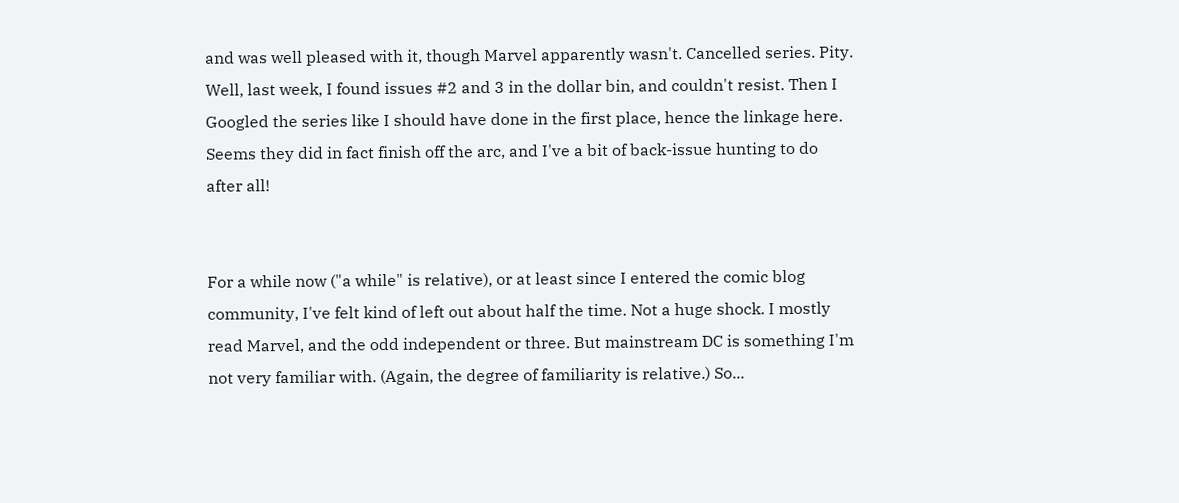and was well pleased with it, though Marvel apparently wasn't. Cancelled series. Pity. Well, last week, I found issues #2 and 3 in the dollar bin, and couldn't resist. Then I Googled the series like I should have done in the first place, hence the linkage here. Seems they did in fact finish off the arc, and I've a bit of back-issue hunting to do after all!


For a while now ("a while" is relative), or at least since I entered the comic blog community, I've felt kind of left out about half the time. Not a huge shock. I mostly read Marvel, and the odd independent or three. But mainstream DC is something I'm not very familiar with. (Again, the degree of familiarity is relative.) So...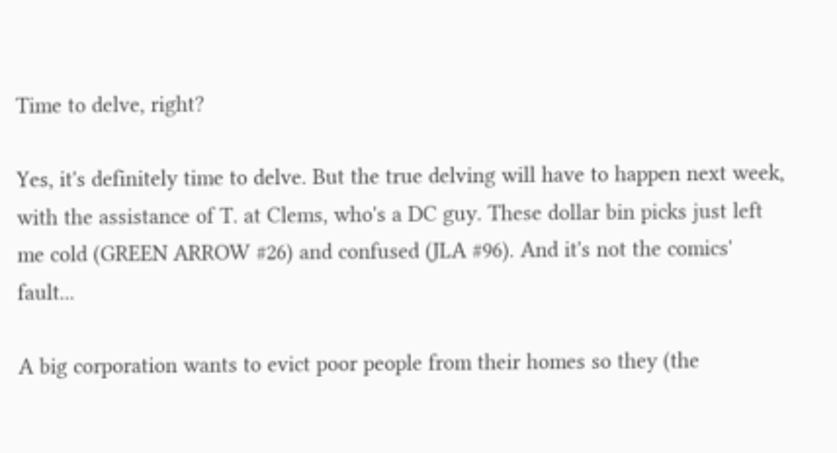Time to delve, right?

Yes, it's definitely time to delve. But the true delving will have to happen next week, with the assistance of T. at Clems, who's a DC guy. These dollar bin picks just left me cold (GREEN ARROW #26) and confused (JLA #96). And it's not the comics' fault...

A big corporation wants to evict poor people from their homes so they (the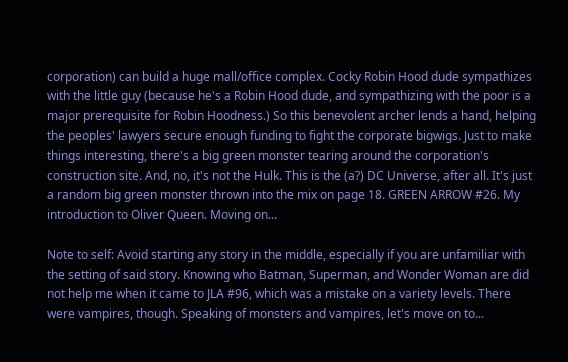corporation) can build a huge mall/office complex. Cocky Robin Hood dude sympathizes with the little guy (because he's a Robin Hood dude, and sympathizing with the poor is a major prerequisite for Robin Hoodness.) So this benevolent archer lends a hand, helping the peoples' lawyers secure enough funding to fight the corporate bigwigs. Just to make things interesting, there's a big green monster tearing around the corporation's construction site. And, no, it's not the Hulk. This is the (a?) DC Universe, after all. It's just a random big green monster thrown into the mix on page 18. GREEN ARROW #26. My introduction to Oliver Queen. Moving on...

Note to self: Avoid starting any story in the middle, especially if you are unfamiliar with the setting of said story. Knowing who Batman, Superman, and Wonder Woman are did not help me when it came to JLA #96, which was a mistake on a variety levels. There were vampires, though. Speaking of monsters and vampires, let's move on to...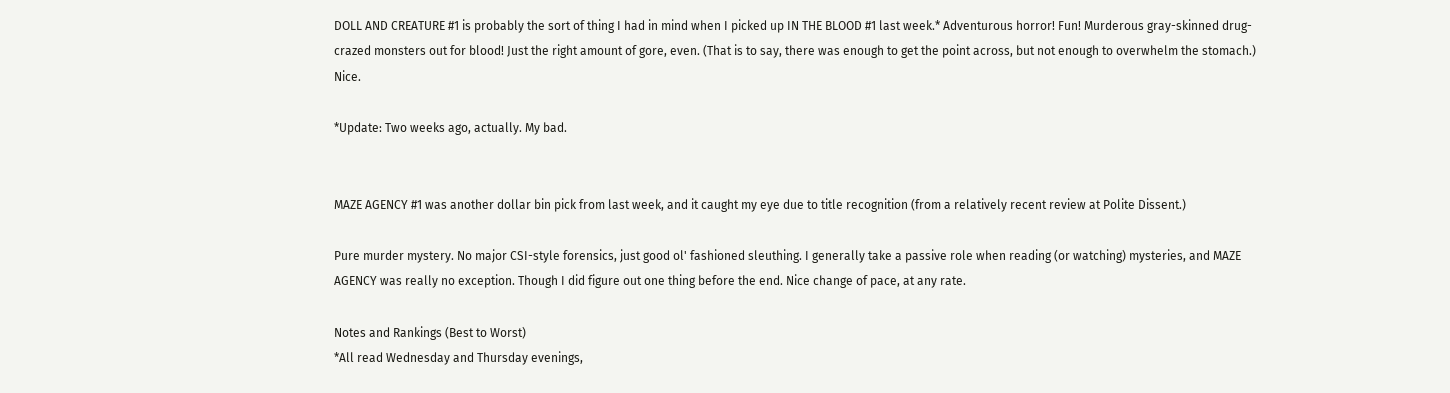DOLL AND CREATURE #1 is probably the sort of thing I had in mind when I picked up IN THE BLOOD #1 last week.* Adventurous horror! Fun! Murderous gray-skinned drug-crazed monsters out for blood! Just the right amount of gore, even. (That is to say, there was enough to get the point across, but not enough to overwhelm the stomach.) Nice.

*Update: Two weeks ago, actually. My bad.


MAZE AGENCY #1 was another dollar bin pick from last week, and it caught my eye due to title recognition (from a relatively recent review at Polite Dissent.)

Pure murder mystery. No major CSI-style forensics, just good ol' fashioned sleuthing. I generally take a passive role when reading (or watching) mysteries, and MAZE AGENCY was really no exception. Though I did figure out one thing before the end. Nice change of pace, at any rate.

Notes and Rankings (Best to Worst)
*All read Wednesday and Thursday evenings,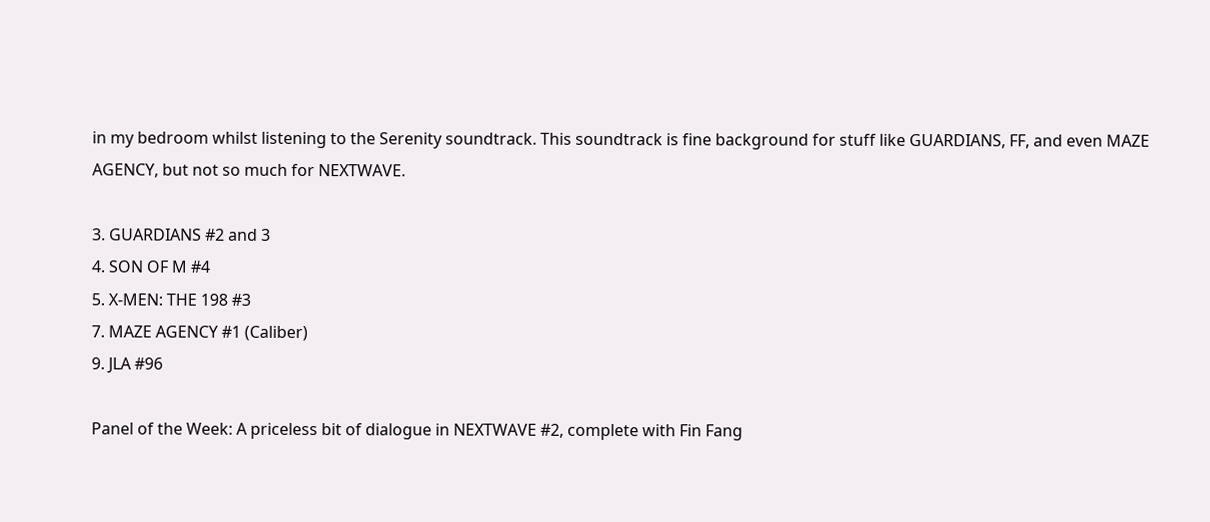in my bedroom whilst listening to the Serenity soundtrack. This soundtrack is fine background for stuff like GUARDIANS, FF, and even MAZE AGENCY, but not so much for NEXTWAVE.

3. GUARDIANS #2 and 3
4. SON OF M #4
5. X-MEN: THE 198 #3
7. MAZE AGENCY #1 (Caliber)
9. JLA #96

Panel of the Week: A priceless bit of dialogue in NEXTWAVE #2, complete with Fin Fang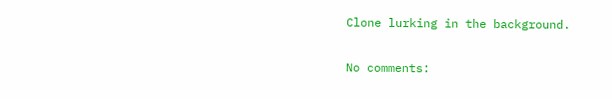Clone lurking in the background.

No comments: